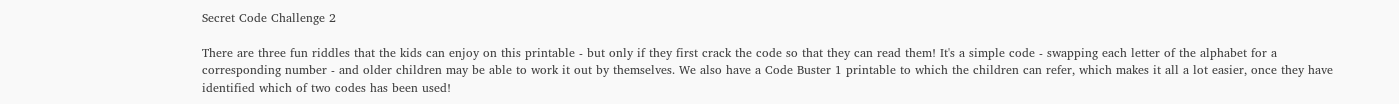Secret Code Challenge 2

There are three fun riddles that the kids can enjoy on this printable - but only if they first crack the code so that they can read them! It's a simple code - swapping each letter of the alphabet for a corresponding number - and older children may be able to work it out by themselves. We also have a Code Buster 1 printable to which the children can refer, which makes it all a lot easier, once they have identified which of two codes has been used!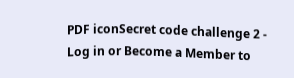PDF iconSecret code challenge 2 - Log in or Become a Member to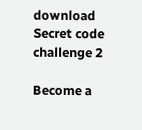download
Secret code challenge 2

Become a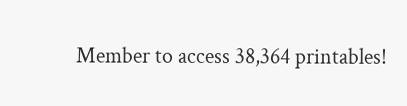Member to access 38,364 printables!